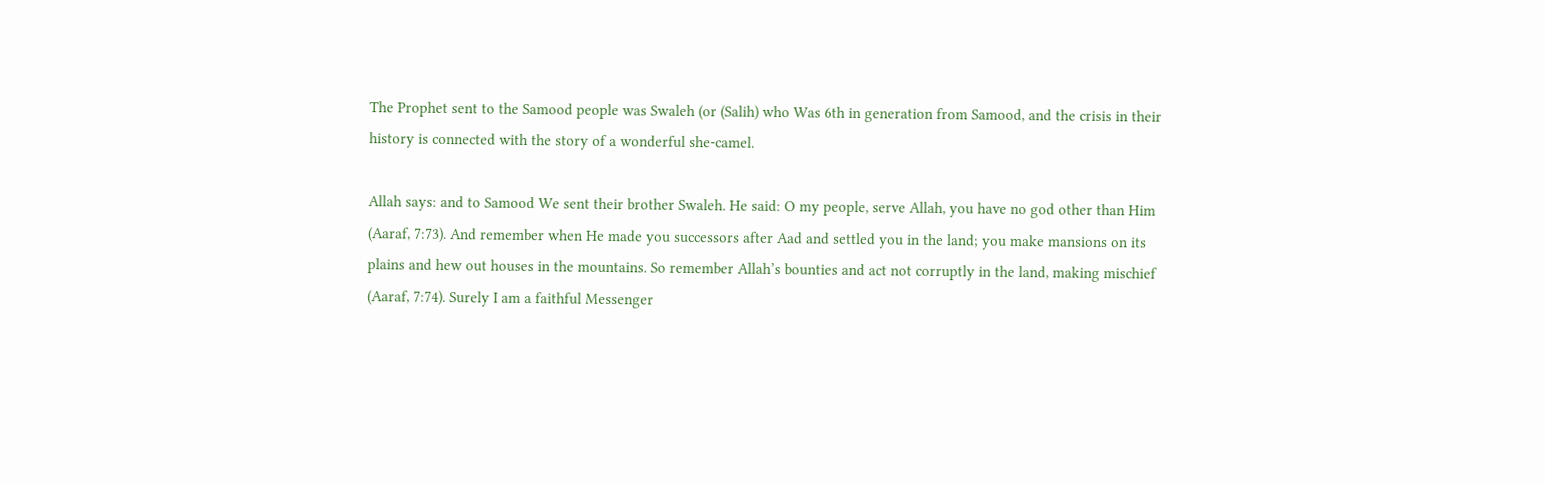The Prophet sent to the Samood people was Swaleh (or (Salih) who Was 6th in generation from Samood, and the crisis in their history is connected with the story of a wonderful she-camel.

Allah says: and to Samood We sent their brother Swaleh. He said: O my people, serve Allah, you have no god other than Him (Aaraf, 7:73). And remember when He made you successors after Aad and settled you in the land; you make mansions on its plains and hew out houses in the mountains. So remember Allah’s bounties and act not corruptly in the land, making mischief (Aaraf, 7:74). Surely I am a faithful Messenger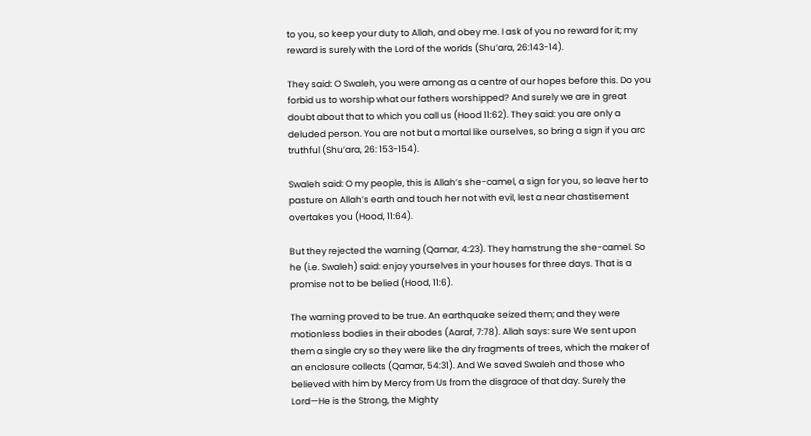to you, so keep your duty to Allah, and obey me. I ask of you no reward for it; my reward is surely with the Lord of the worlds (Shu’ara, 26:143-14).

They said: O Swaleh, you were among as a centre of our hopes before this. Do you forbid us to worship what our fathers worshipped? And surely we are in great doubt about that to which you call us (Hood 11:62). They said: you are only a deluded person. You are not but a mortal like ourselves, so bring a sign if you arc truthful (Shu’ara, 26: 153-154).

Swaleh said: O my people, this is Allah’s she-camel, a sign for you, so leave her to pasture on Allah’s earth and touch her not with evil, lest a near chastisement overtakes you (Hood, 11:64).

But they rejected the warning (Qamar, 4:23). They hamstrung the she-camel. So he (i.e. Swaleh) said: enjoy yourselves in your houses for three days. That is a promise not to be belied (Hood, 11:6).

The warning proved to be true. An earthquake seized them; and they were motionless bodies in their abodes (Aaraf, 7:78). Allah says: sure We sent upon them a single cry so they were like the dry fragments of trees, which the maker of an enclosure collects (Qamar, 54:31). And We saved Swaleh and those who believed with him by Mercy from Us from the disgrace of that day. Surely the Lord—He is the Strong, the Mighty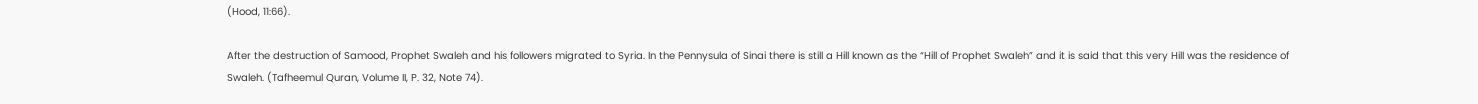(Hood, 11:66).

After the destruction of Samood, Prophet Swaleh and his followers migrated to Syria. In the Pennysula of Sinai there is still a Hill known as the “Hill of Prophet Swaleh” and it is said that this very Hill was the residence of Swaleh. (Tafheemul Quran, Volume II, P. 32, Note 74).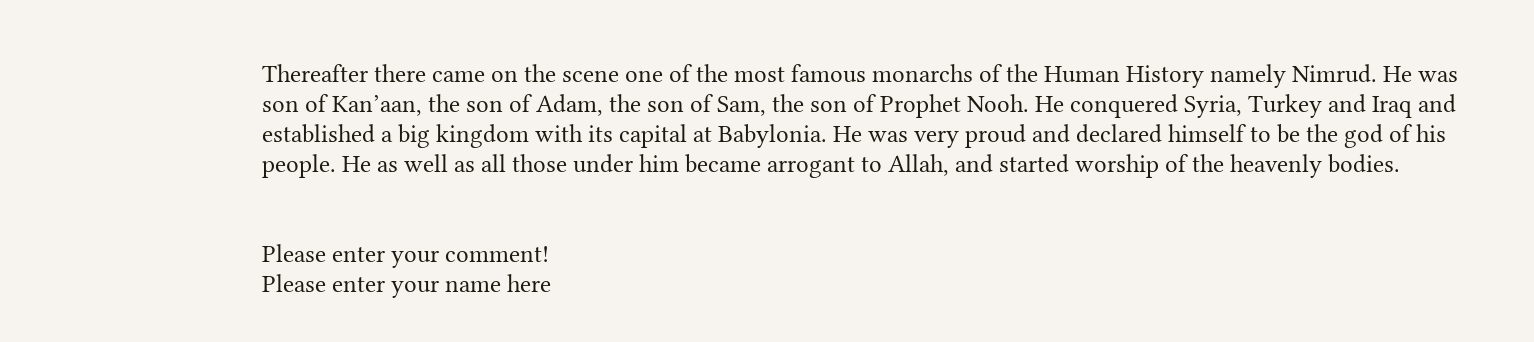Thereafter there came on the scene one of the most famous monarchs of the Human History namely Nimrud. He was son of Kan’aan, the son of Adam, the son of Sam, the son of Prophet Nooh. He conquered Syria, Turkey and Iraq and established a big kingdom with its capital at Babylonia. He was very proud and declared himself to be the god of his people. He as well as all those under him became arrogant to Allah, and started worship of the heavenly bodies.


Please enter your comment!
Please enter your name here